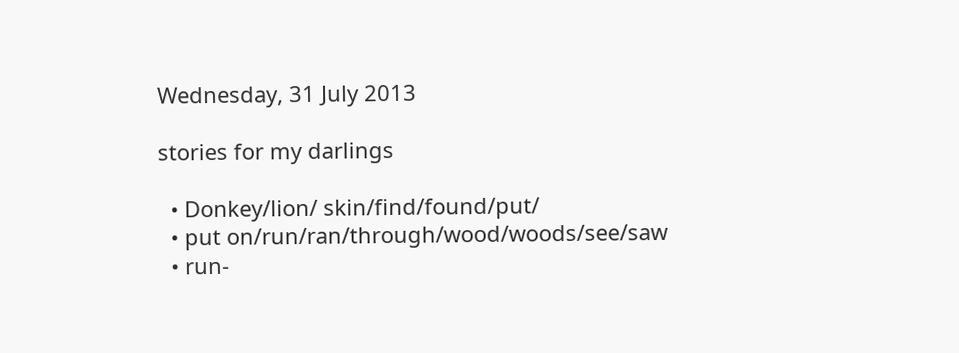Wednesday, 31 July 2013

stories for my darlings

  • Donkey/lion/ skin/find/found/put/
  • put on/run/ran/through/wood/woods/see/saw
  • run-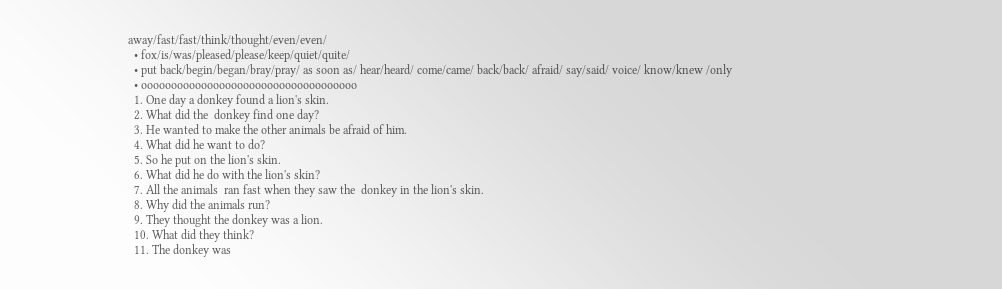away/fast/fast/think/thought/even/even/
  • fox/is/was/pleased/please/keep/quiet/quite/
  • put back/begin/began/bray/pray/ as soon as/ hear/heard/ come/came/ back/back/ afraid/ say/said/ voice/ know/knew /only
  • oooooooooooooooooooooooooooooooooooo
  1. One day a donkey found a lion's skin.
  2. What did the  donkey find one day?
  3. He wanted to make the other animals be afraid of him.
  4. What did he want to do?
  5. So he put on the lion's skin.
  6. What did he do with the lion's skin?
  7. All the animals  ran fast when they saw the  donkey in the lion's skin.
  8. Why did the animals run?
  9. They thought the donkey was a lion.
  10. What did they think?
  11. The donkey was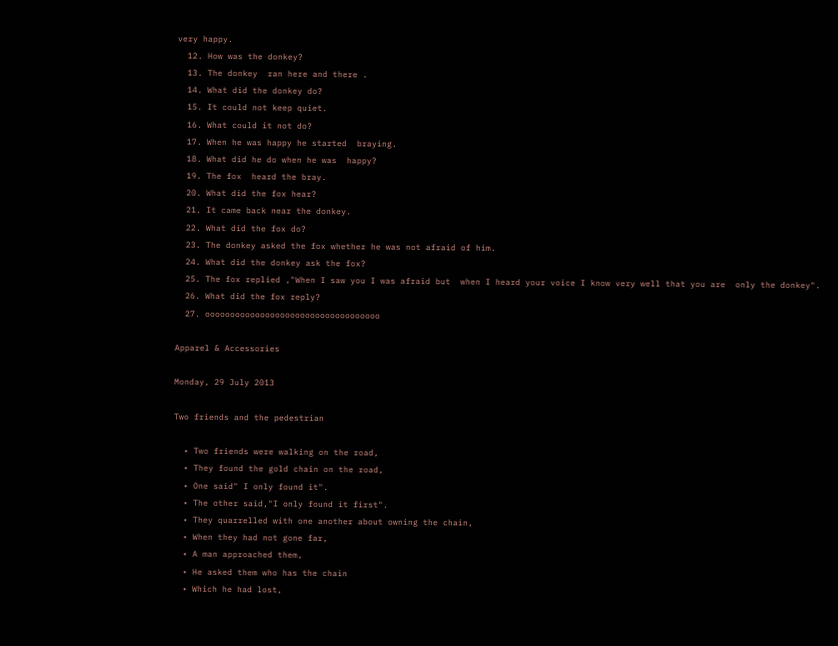very happy.
  12. How was the donkey?
  13. The donkey  ran here and there .
  14. What did the donkey do?
  15. It could not keep quiet.
  16. What could it not do?
  17. When he was happy he started  braying.
  18. What did he do when he was  happy?
  19. The fox  heard the bray.
  20. What did the fox hear?
  21. It came back near the donkey.
  22. What did the fox do?
  23. The donkey asked the fox whether he was not afraid of him.
  24. What did the donkey ask the fox?
  25. The fox replied ,"When I saw you I was afraid but  when I heard your voice I know very well that you are  only the donkey".
  26. What did the fox reply?
  27. ooooooooooooooooooooooooooooooooooo

Apparel & Accessories

Monday, 29 July 2013

Two friends and the pedestrian

  • Two friends were walking on the road,
  • They found the gold chain on the road,
  • One said" I only found it".
  • The other said,"I only found it first".
  • They quarrelled with one another about owning the chain,
  • When they had not gone far,
  • A man approached them,
  • He asked them who has the chain
  • Which he had lost,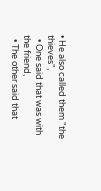• He also called them "the thieves",
  • One said that was with the friend,
  • The other said that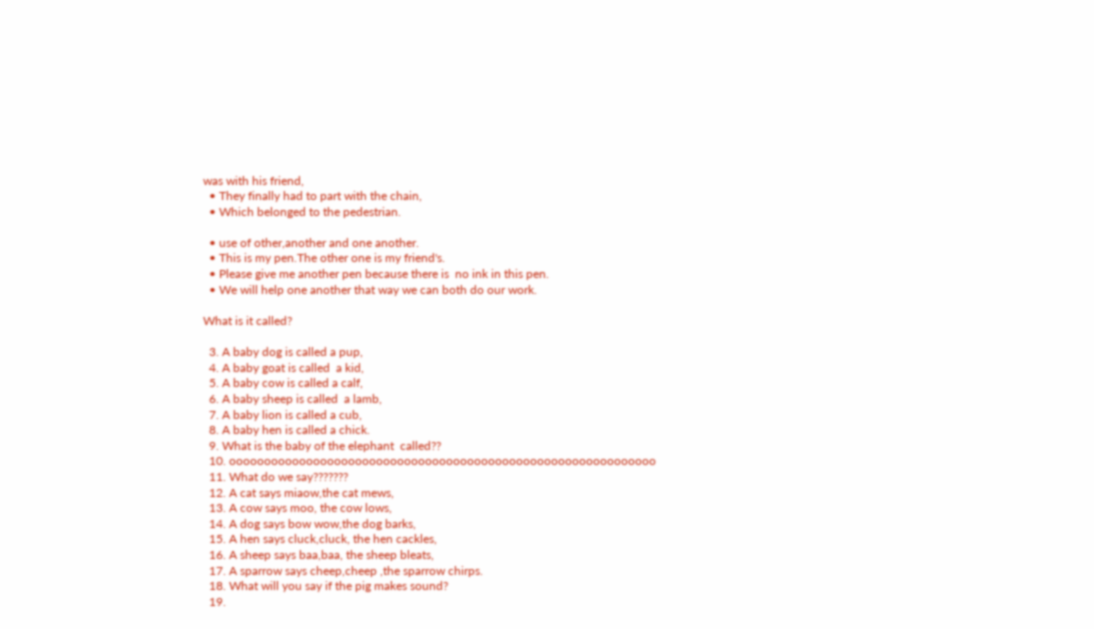was with his friend,
  • They finally had to part with the chain,
  • Which belonged to the pedestrian.

  • use of other,another and one another.
  • This is my pen.The other one is my friend's.
  • Please give me another pen because there is  no ink in this pen.
  • We will help one another that way we can both do our work.

What is it called?

  3. A baby dog is called a pup,
  4. A baby goat is called  a kid,
  5. A baby cow is called a calf,
  6. A baby sheep is called  a lamb,
  7. A baby lion is called a cub,
  8. A baby hen is called a chick.
  9. What is the baby of the elephant  called??
  10. ooooooooooooooooooooooooooooooooooooooooooooooooooooooooooooo
  11. What do we say???????
  12. A cat says miaow,the cat mews,
  13. A cow says moo, the cow lows,
  14. A dog says bow wow,the dog barks,
  15. A hen says cluck,cluck, the hen cackles,
  16. A sheep says baa,baa, the sheep bleats,
  17. A sparrow says cheep,cheep ,the sparrow chirps.
  18. What will you say if the pig makes sound?
  19.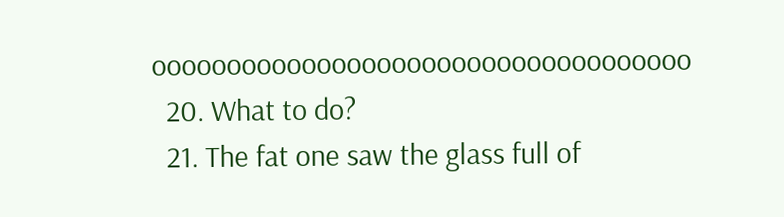oooooooooooooooooooooooooooooooooooo
  20. What to do?
  21. The fat one saw the glass full of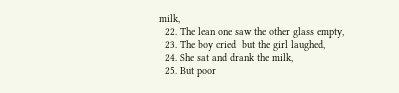milk,
  22. The lean one saw the other glass empty,
  23. The boy cried  but the girl laughed,
  24. She sat and drank the milk,
  25. But poor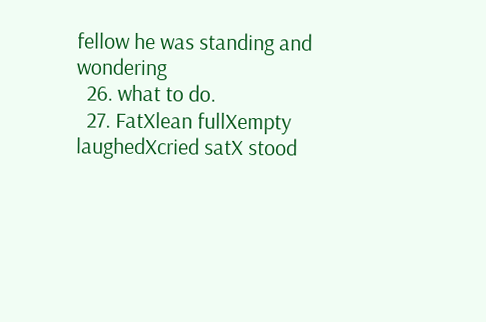fellow he was standing and wondering
  26. what to do.
  27. FatXlean fullXempty  laughedXcried satX stood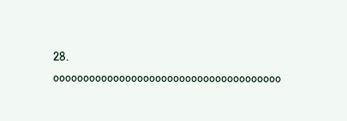28. oooooooooooooooooooooooooooooooooooooo